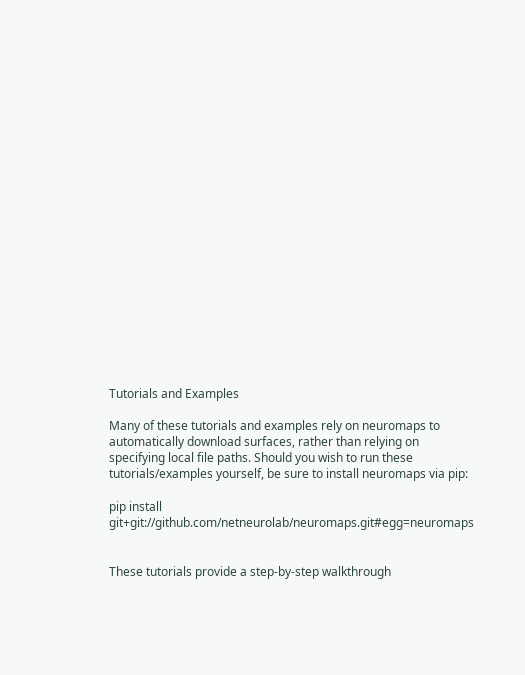Tutorials and Examples

Many of these tutorials and examples rely on neuromaps to automatically download surfaces, rather than relying on specifying local file paths. Should you wish to run these tutorials/examples yourself, be sure to install neuromaps via pip:

pip install git+git://github.com/netneurolab/neuromaps.git#egg=neuromaps


These tutorials provide a step-by-step walkthrough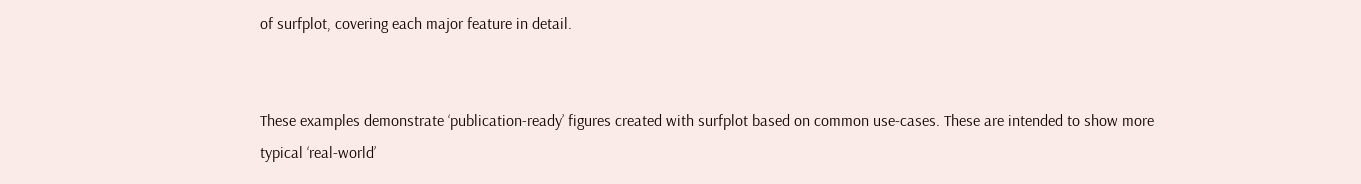of surfplot, covering each major feature in detail.


These examples demonstrate ‘publication-ready’ figures created with surfplot based on common use-cases. These are intended to show more typical ‘real-world’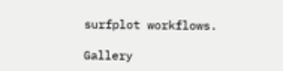surfplot workflows.

Gallery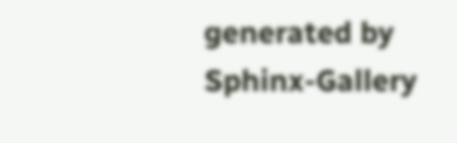generated by Sphinx-Gallery